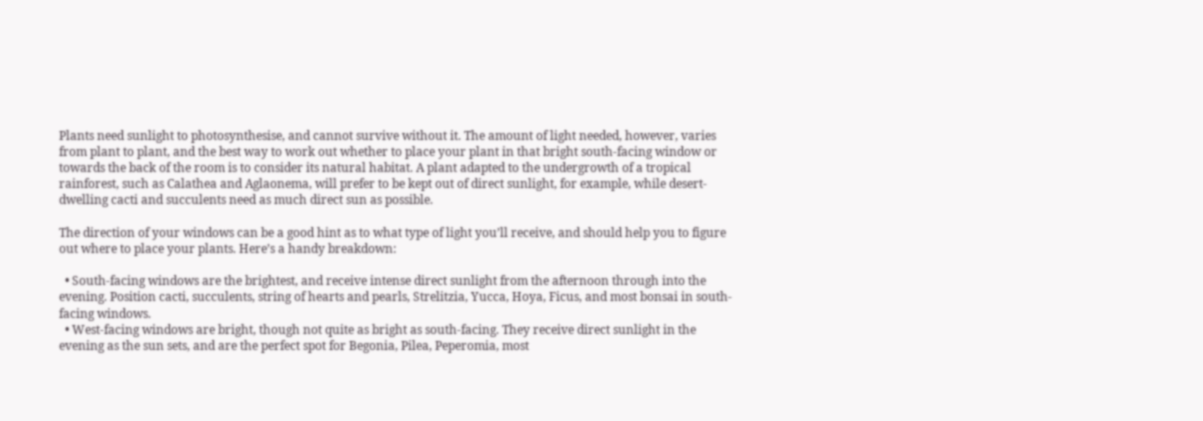Plants need sunlight to photosynthesise, and cannot survive without it. The amount of light needed, however, varies from plant to plant, and the best way to work out whether to place your plant in that bright south-facing window or towards the back of the room is to consider its natural habitat. A plant adapted to the undergrowth of a tropical rainforest, such as Calathea and Aglaonema, will prefer to be kept out of direct sunlight, for example, while desert-dwelling cacti and succulents need as much direct sun as possible.

The direction of your windows can be a good hint as to what type of light you’ll receive, and should help you to figure out where to place your plants. Here’s a handy breakdown:

  • South-facing windows are the brightest, and receive intense direct sunlight from the afternoon through into the evening. Position cacti, succulents, string of hearts and pearls, Strelitzia, Yucca, Hoya, Ficus, and most bonsai in south-facing windows.
  • West-facing windows are bright, though not quite as bright as south-facing. They receive direct sunlight in the evening as the sun sets, and are the perfect spot for Begonia, Pilea, Peperomia, most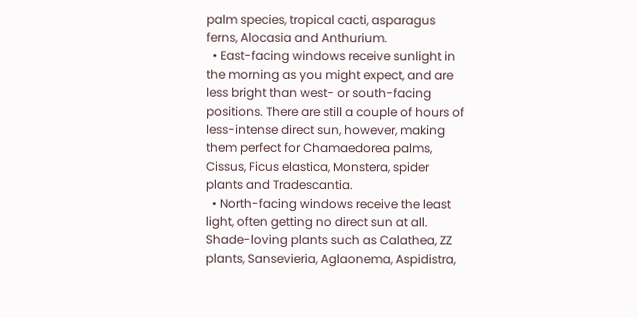palm species, tropical cacti, asparagus ferns, Alocasia and Anthurium.
  • East-facing windows receive sunlight in the morning as you might expect, and are less bright than west- or south-facing positions. There are still a couple of hours of less-intense direct sun, however, making them perfect for Chamaedorea palms, Cissus, Ficus elastica, Monstera, spider plants and Tradescantia.
  • North-facing windows receive the least light, often getting no direct sun at all. Shade-loving plants such as Calathea, ZZ plants, Sansevieria, Aglaonema, Aspidistra,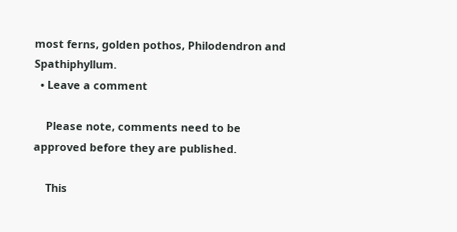most ferns, golden pothos, Philodendron and Spathiphyllum.
  • Leave a comment

    Please note, comments need to be approved before they are published.

    This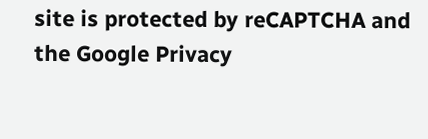site is protected by reCAPTCHA and the Google Privacy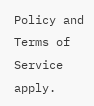Policy and Terms of Service apply.